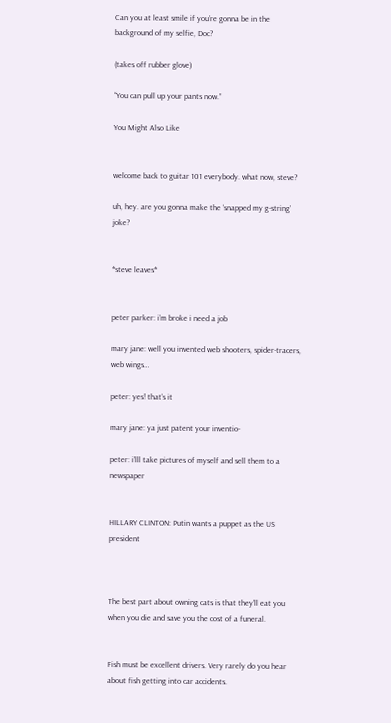Can you at least smile if you’re gonna be in the background of my selfie, Doc?

(takes off rubber glove)

“You can pull up your pants now.”

You Might Also Like


welcome back to guitar 101 everybody. what now, steve?

uh, hey. are you gonna make the ‘snapped my g-string’ joke?


*steve leaves*


peter parker: i’m broke i need a job

mary jane: well you invented web shooters, spider-tracers, web wings…

peter: yes! that’s it

mary jane: ya just patent your inventio-

peter: i’lll take pictures of myself and sell them to a newspaper


HILLARY CLINTON: Putin wants a puppet as the US president



The best part about owning cats is that they’ll eat you when you die and save you the cost of a funeral.


Fish must be excellent drivers. Very rarely do you hear about fish getting into car accidents.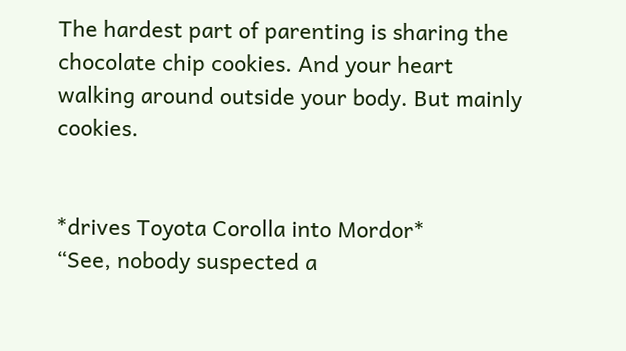The hardest part of parenting is sharing the chocolate chip cookies. And your heart walking around outside your body. But mainly cookies.


*drives Toyota Corolla into Mordor*
“See, nobody suspected a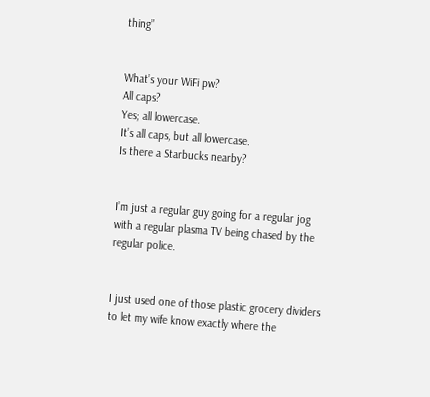thing”


What’s your WiFi pw?
All caps?
Yes; all lowercase.
It’s all caps, but all lowercase.
Is there a Starbucks nearby?


I’m just a regular guy going for a regular jog with a regular plasma TV being chased by the regular police.


I just used one of those plastic grocery dividers to let my wife know exactly where the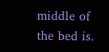middle of the bed is.